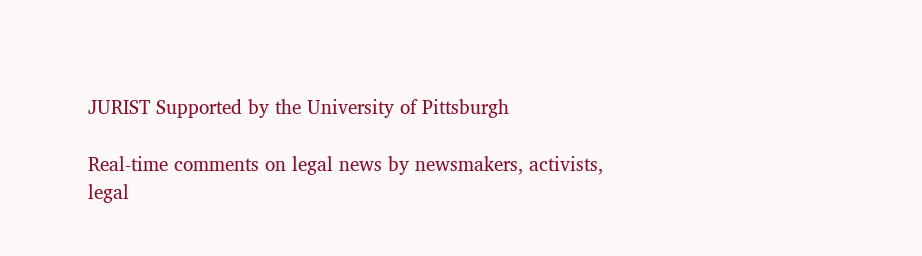JURIST Supported by the University of Pittsburgh

Real-time comments on legal news by newsmakers, activists, legal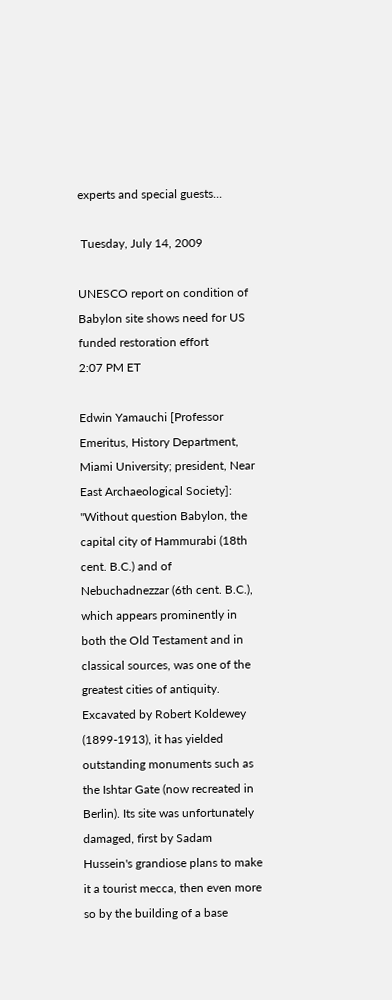experts and special guests...

 Tuesday, July 14, 2009

UNESCO report on condition of Babylon site shows need for US funded restoration effort
2:07 PM ET

Edwin Yamauchi [Professor Emeritus, History Department, Miami University; president, Near East Archaeological Society]: "Without question Babylon, the capital city of Hammurabi (18th cent. B.C.) and of Nebuchadnezzar (6th cent. B.C.), which appears prominently in both the Old Testament and in classical sources, was one of the greatest cities of antiquity. Excavated by Robert Koldewey (1899-1913), it has yielded outstanding monuments such as the Ishtar Gate (now recreated in Berlin). Its site was unfortunately damaged, first by Sadam Hussein's grandiose plans to make it a tourist mecca, then even more so by the building of a base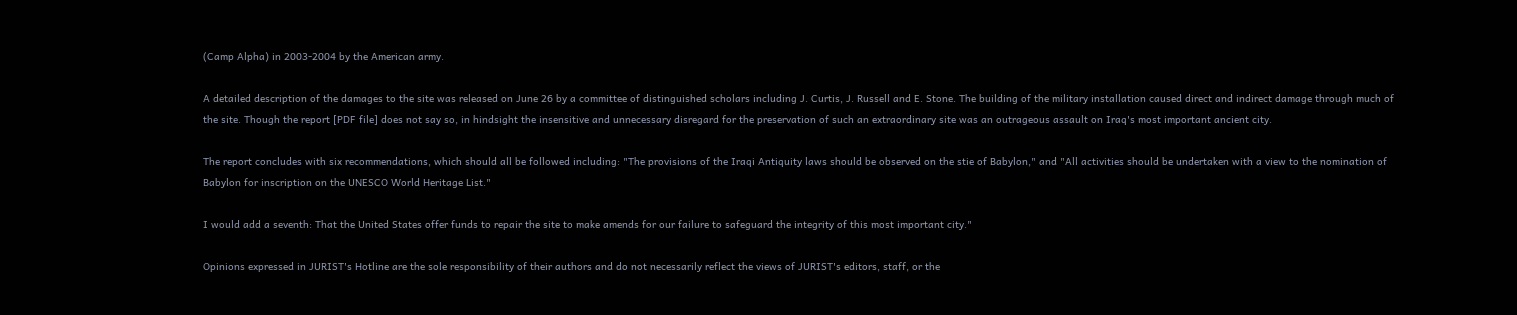(Camp Alpha) in 2003-2004 by the American army.

A detailed description of the damages to the site was released on June 26 by a committee of distinguished scholars including J. Curtis, J. Russell and E. Stone. The building of the military installation caused direct and indirect damage through much of the site. Though the report [PDF file] does not say so, in hindsight the insensitive and unnecessary disregard for the preservation of such an extraordinary site was an outrageous assault on Iraq's most important ancient city.

The report concludes with six recommendations, which should all be followed including: "The provisions of the Iraqi Antiquity laws should be observed on the stie of Babylon," and "All activities should be undertaken with a view to the nomination of Babylon for inscription on the UNESCO World Heritage List."

I would add a seventh: That the United States offer funds to repair the site to make amends for our failure to safeguard the integrity of this most important city."

Opinions expressed in JURIST's Hotline are the sole responsibility of their authors and do not necessarily reflect the views of JURIST's editors, staff, or the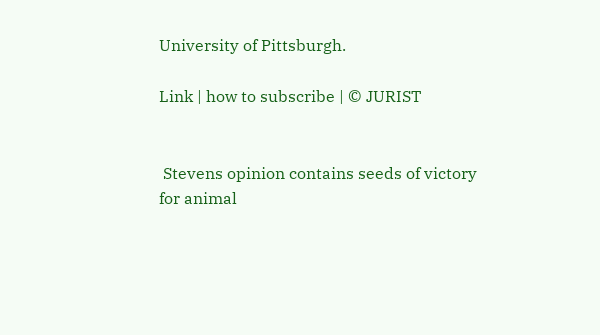University of Pittsburgh.

Link | how to subscribe | © JURIST


 Stevens opinion contains seeds of victory for animal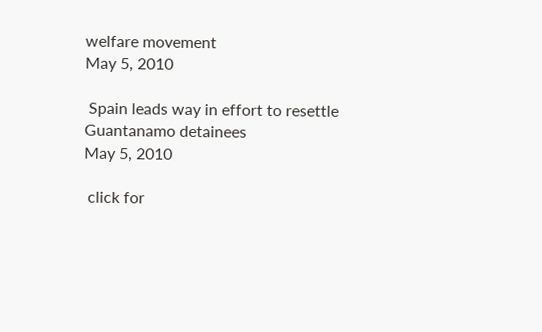welfare movement
May 5, 2010

 Spain leads way in effort to resettle Guantanamo detainees
May 5, 2010

 click for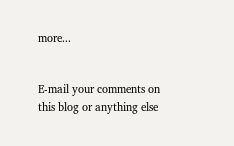more...


E-mail your comments on this blog or anything else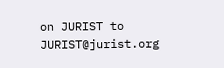on JURIST to JURIST@jurist.org